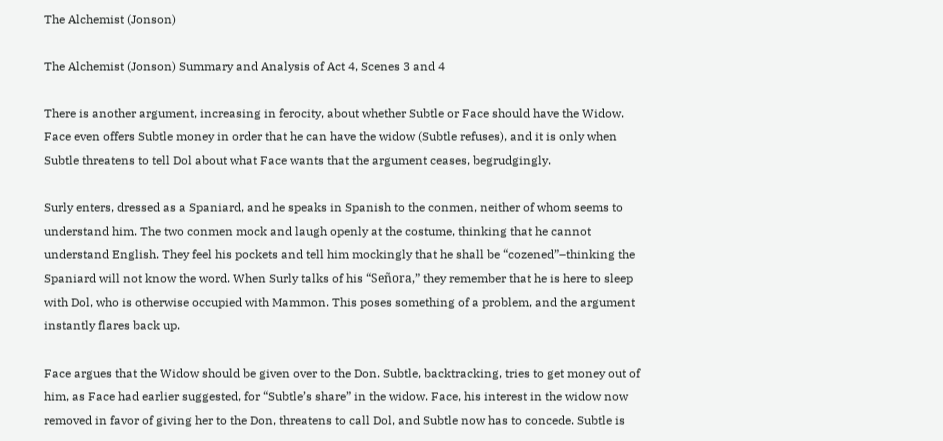The Alchemist (Jonson)

The Alchemist (Jonson) Summary and Analysis of Act 4, Scenes 3 and 4

There is another argument, increasing in ferocity, about whether Subtle or Face should have the Widow. Face even offers Subtle money in order that he can have the widow (Subtle refuses), and it is only when Subtle threatens to tell Dol about what Face wants that the argument ceases, begrudgingly.

Surly enters, dressed as a Spaniard, and he speaks in Spanish to the conmen, neither of whom seems to understand him. The two conmen mock and laugh openly at the costume, thinking that he cannot understand English. They feel his pockets and tell him mockingly that he shall be “cozened”–thinking the Spaniard will not know the word. When Surly talks of his “Señora,” they remember that he is here to sleep with Dol, who is otherwise occupied with Mammon. This poses something of a problem, and the argument instantly flares back up.

Face argues that the Widow should be given over to the Don. Subtle, backtracking, tries to get money out of him, as Face had earlier suggested, for “Subtle’s share” in the widow. Face, his interest in the widow now removed in favor of giving her to the Don, threatens to call Dol, and Subtle now has to concede. Subtle is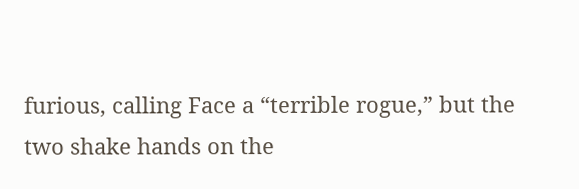furious, calling Face a “terrible rogue,” but the two shake hands on the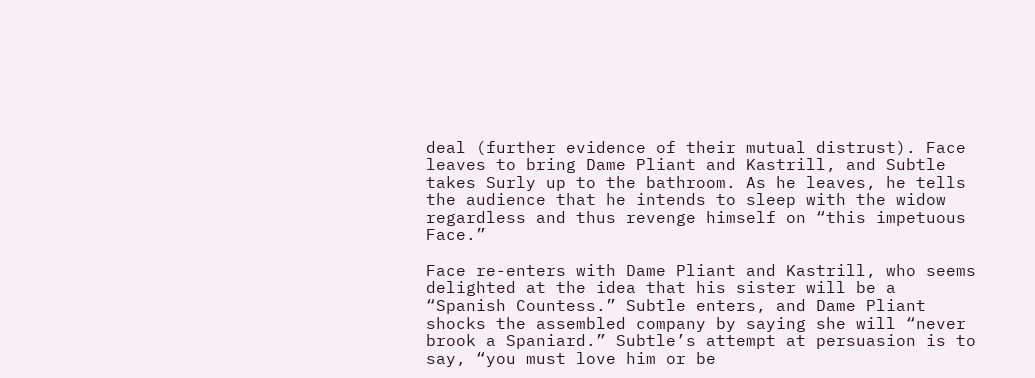deal (further evidence of their mutual distrust). Face leaves to bring Dame Pliant and Kastrill, and Subtle takes Surly up to the bathroom. As he leaves, he tells the audience that he intends to sleep with the widow regardless and thus revenge himself on “this impetuous Face.”

Face re-enters with Dame Pliant and Kastrill, who seems delighted at the idea that his sister will be a “Spanish Countess.” Subtle enters, and Dame Pliant shocks the assembled company by saying she will “never brook a Spaniard.” Subtle’s attempt at persuasion is to say, “you must love him or be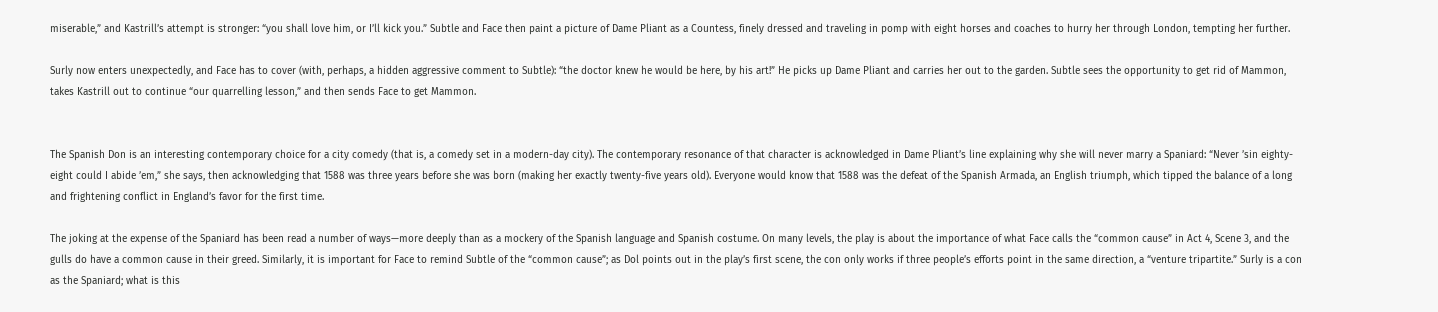miserable,” and Kastrill’s attempt is stronger: “you shall love him, or I’ll kick you.” Subtle and Face then paint a picture of Dame Pliant as a Countess, finely dressed and traveling in pomp with eight horses and coaches to hurry her through London, tempting her further.

Surly now enters unexpectedly, and Face has to cover (with, perhaps, a hidden aggressive comment to Subtle): “the doctor knew he would be here, by his art!” He picks up Dame Pliant and carries her out to the garden. Subtle sees the opportunity to get rid of Mammon, takes Kastrill out to continue “our quarrelling lesson,” and then sends Face to get Mammon.


The Spanish Don is an interesting contemporary choice for a city comedy (that is, a comedy set in a modern-day city). The contemporary resonance of that character is acknowledged in Dame Pliant’s line explaining why she will never marry a Spaniard: “Never ’sin eighty-eight could I abide ’em,” she says, then acknowledging that 1588 was three years before she was born (making her exactly twenty-five years old). Everyone would know that 1588 was the defeat of the Spanish Armada, an English triumph, which tipped the balance of a long and frightening conflict in England’s favor for the first time.

The joking at the expense of the Spaniard has been read a number of ways—more deeply than as a mockery of the Spanish language and Spanish costume. On many levels, the play is about the importance of what Face calls the “common cause” in Act 4, Scene 3, and the gulls do have a common cause in their greed. Similarly, it is important for Face to remind Subtle of the “common cause”; as Dol points out in the play’s first scene, the con only works if three people’s efforts point in the same direction, a “venture tripartite.” Surly is a con as the Spaniard; what is this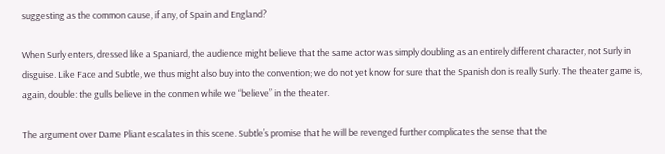suggesting as the common cause, if any, of Spain and England?

When Surly enters, dressed like a Spaniard, the audience might believe that the same actor was simply doubling as an entirely different character, not Surly in disguise. Like Face and Subtle, we thus might also buy into the convention; we do not yet know for sure that the Spanish don is really Surly. The theater game is, again, double: the gulls believe in the conmen while we “believe” in the theater.

The argument over Dame Pliant escalates in this scene. Subtle’s promise that he will be revenged further complicates the sense that the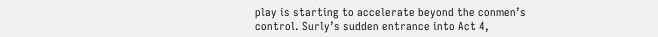play is starting to accelerate beyond the conmen’s control. Surly’s sudden entrance into Act 4,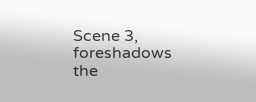Scene 3, foreshadows the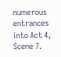numerous entrances into Act 4, Scene 7.